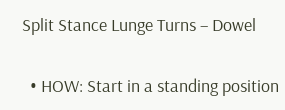Split Stance Lunge Turns – Dowel

  • HOW: Start in a standing position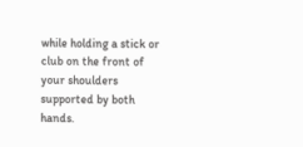while holding a stick or club on the front of your shoulders supported by both hands.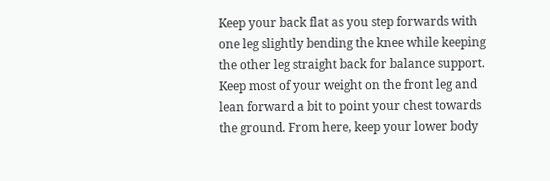Keep your back flat as you step forwards with one leg slightly bending the knee while keeping the other leg straight back for balance support. Keep most of your weight on the front leg and lean forward a bit to point your chest towards the ground. From here, keep your lower body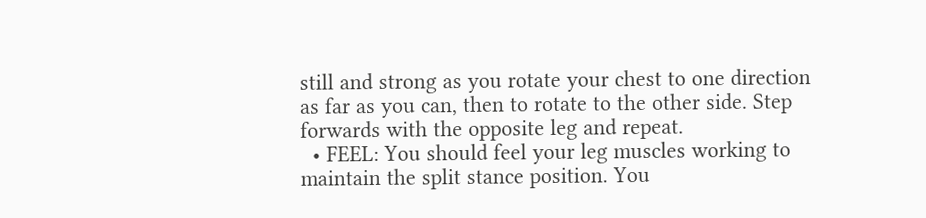still and strong as you rotate your chest to one direction as far as you can, then to rotate to the other side. Step forwards with the opposite leg and repeat.
  • FEEL: You should feel your leg muscles working to maintain the split stance position. You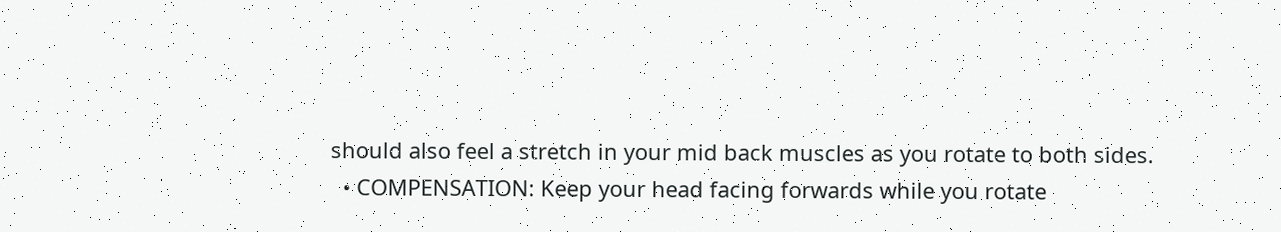should also feel a stretch in your mid back muscles as you rotate to both sides.
  • COMPENSATION: Keep your head facing forwards while you rotate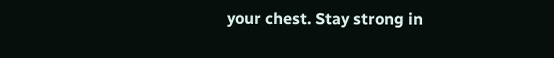your chest. Stay strong in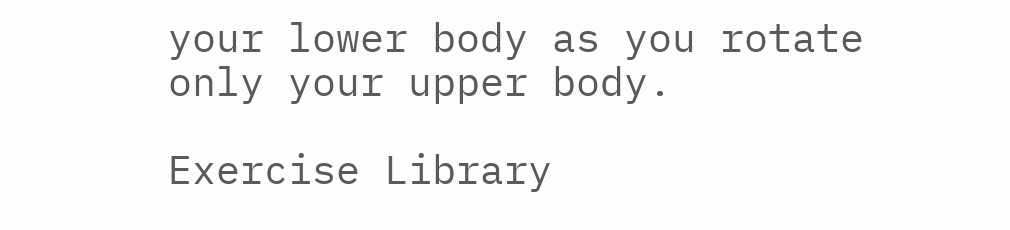your lower body as you rotate only your upper body.

Exercise Library